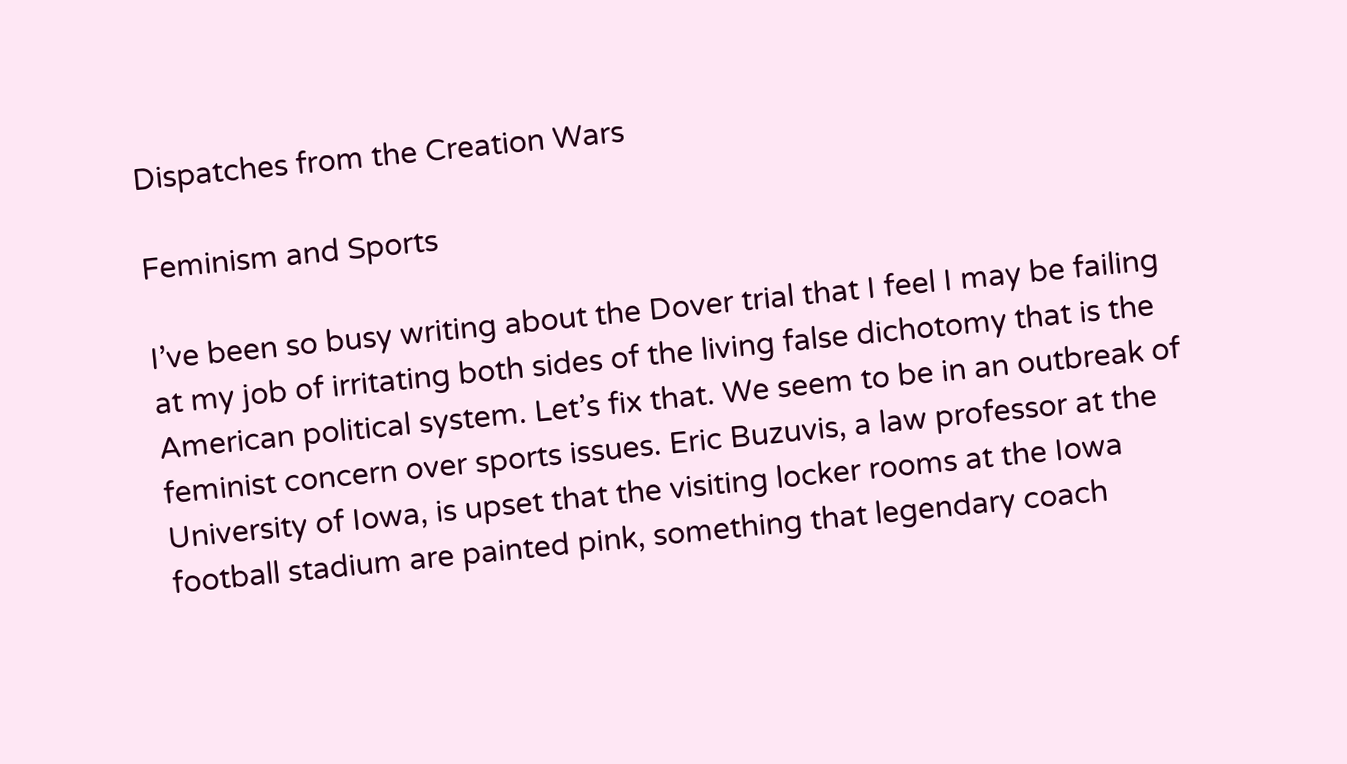Dispatches from the Creation Wars

Feminism and Sports

I’ve been so busy writing about the Dover trial that I feel I may be failing at my job of irritating both sides of the living false dichotomy that is the American political system. Let’s fix that. We seem to be in an outbreak of feminist concern over sports issues. Eric Buzuvis, a law professor at the University of Iowa, is upset that the visiting locker rooms at the Iowa football stadium are painted pink, something that legendary coach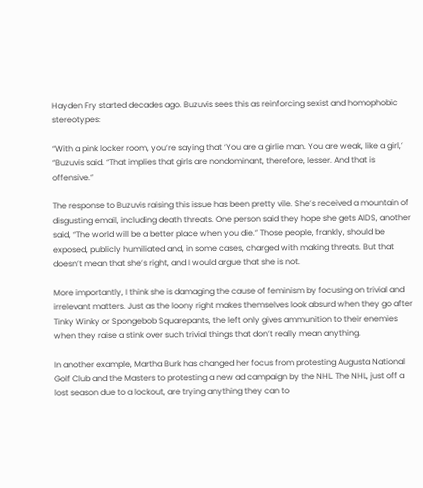Hayden Fry started decades ago. Buzuvis sees this as reinforcing sexist and homophobic stereotypes:

“With a pink locker room, you’re saying that ‘You are a girlie man. You are weak, like a girl,’ “Buzuvis said. “That implies that girls are nondominant, therefore, lesser. And that is offensive.”

The response to Buzuvis raising this issue has been pretty vile. She’s received a mountain of disgusting email, including death threats. One person said they hope she gets AIDS, another said, “The world will be a better place when you die.” Those people, frankly, should be exposed, publicly humiliated and, in some cases, charged with making threats. But that doesn’t mean that she’s right, and I would argue that she is not.

More importantly, I think she is damaging the cause of feminism by focusing on trivial and irrelevant matters. Just as the loony right makes themselves look absurd when they go after Tinky Winky or Spongebob Squarepants, the left only gives ammunition to their enemies when they raise a stink over such trivial things that don’t really mean anything.

In another example, Martha Burk has changed her focus from protesting Augusta National Golf Club and the Masters to protesting a new ad campaign by the NHL. The NHL, just off a lost season due to a lockout, are trying anything they can to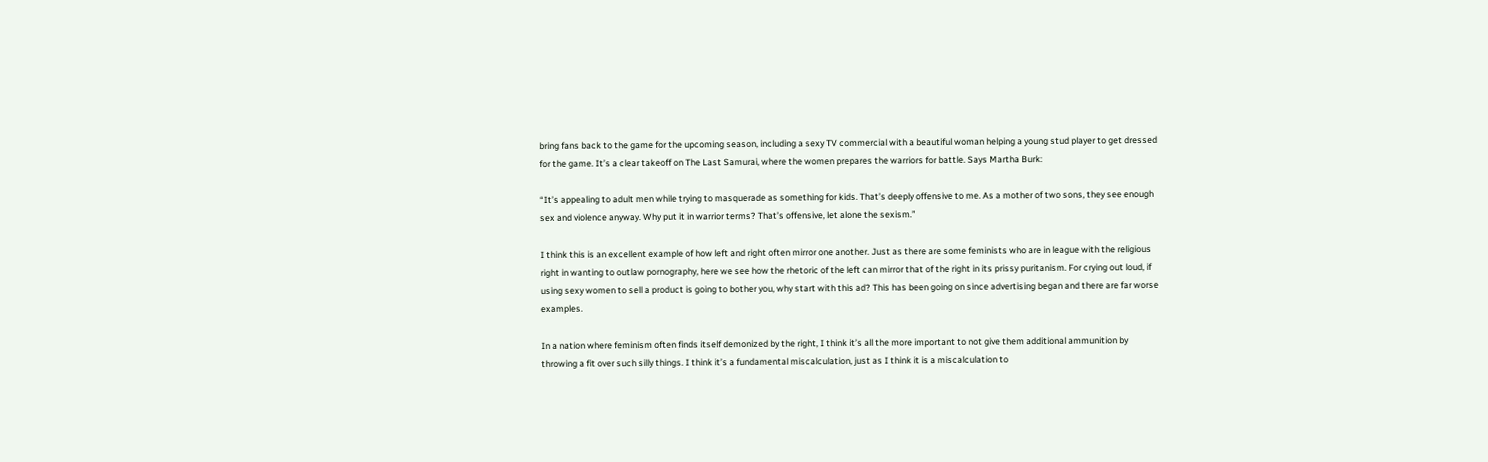bring fans back to the game for the upcoming season, including a sexy TV commercial with a beautiful woman helping a young stud player to get dressed for the game. It’s a clear takeoff on The Last Samurai, where the women prepares the warriors for battle. Says Martha Burk:

“It’s appealing to adult men while trying to masquerade as something for kids. That’s deeply offensive to me. As a mother of two sons, they see enough sex and violence anyway. Why put it in warrior terms? That’s offensive, let alone the sexism.”

I think this is an excellent example of how left and right often mirror one another. Just as there are some feminists who are in league with the religious right in wanting to outlaw pornography, here we see how the rhetoric of the left can mirror that of the right in its prissy puritanism. For crying out loud, if using sexy women to sell a product is going to bother you, why start with this ad? This has been going on since advertising began and there are far worse examples.

In a nation where feminism often finds itself demonized by the right, I think it’s all the more important to not give them additional ammunition by throwing a fit over such silly things. I think it’s a fundamental miscalculation, just as I think it is a miscalculation to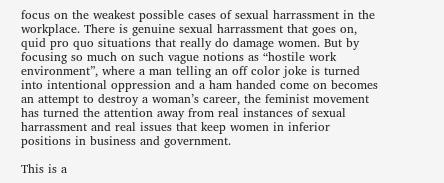focus on the weakest possible cases of sexual harrassment in the workplace. There is genuine sexual harrassment that goes on, quid pro quo situations that really do damage women. But by focusing so much on such vague notions as “hostile work environment”, where a man telling an off color joke is turned into intentional oppression and a ham handed come on becomes an attempt to destroy a woman’s career, the feminist movement has turned the attention away from real instances of sexual harrassment and real issues that keep women in inferior positions in business and government.

This is a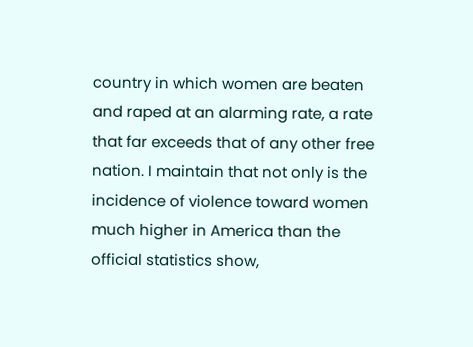country in which women are beaten and raped at an alarming rate, a rate that far exceeds that of any other free nation. I maintain that not only is the incidence of violence toward women much higher in America than the official statistics show,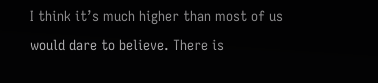I think it’s much higher than most of us would dare to believe. There is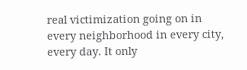real victimization going on in every neighborhood in every city, every day. It only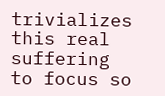trivializes this real suffering to focus so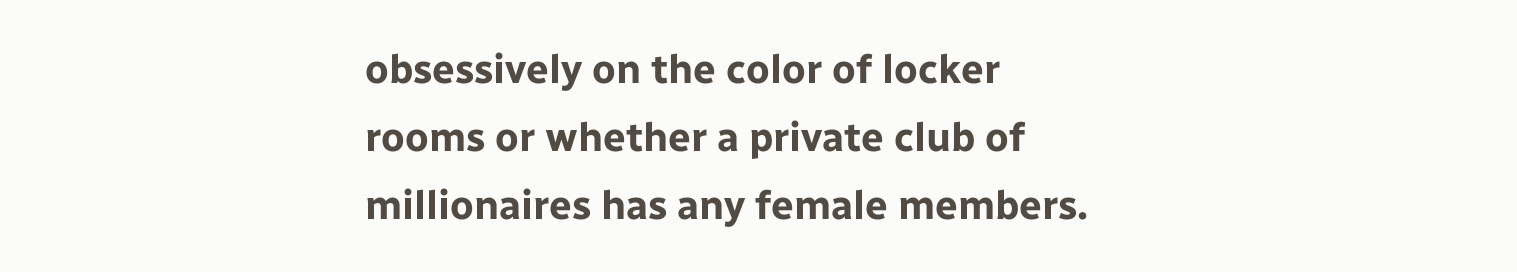obsessively on the color of locker rooms or whether a private club of millionaires has any female members.